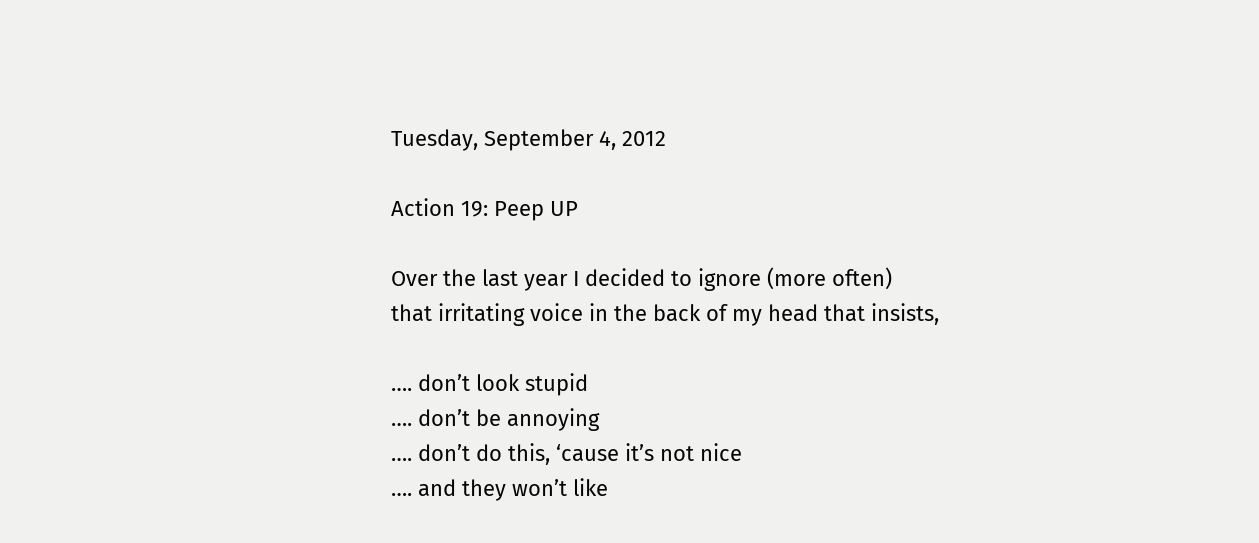Tuesday, September 4, 2012

Action 19: Peep UP

Over the last year I decided to ignore (more often)
that irritating voice in the back of my head that insists,

…. don’t look stupid
…. don’t be annoying
…. don’t do this, ‘cause it’s not nice
…. and they won’t like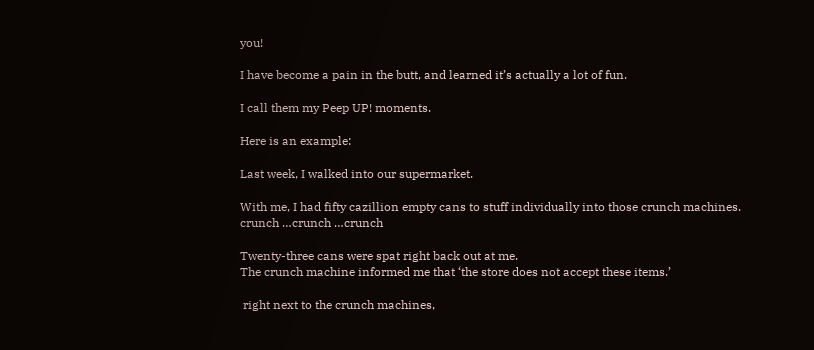you!

I have become a pain in the butt, and learned it’s actually a lot of fun.

I call them my Peep UP! moments.

Here is an example:

Last week, I walked into our supermarket.

With me, I had fifty cazillion empty cans to stuff individually into those crunch machines.
crunch …crunch …crunch

Twenty-three cans were spat right back out at me.
The crunch machine informed me that ‘the store does not accept these items.’

 right next to the crunch machines,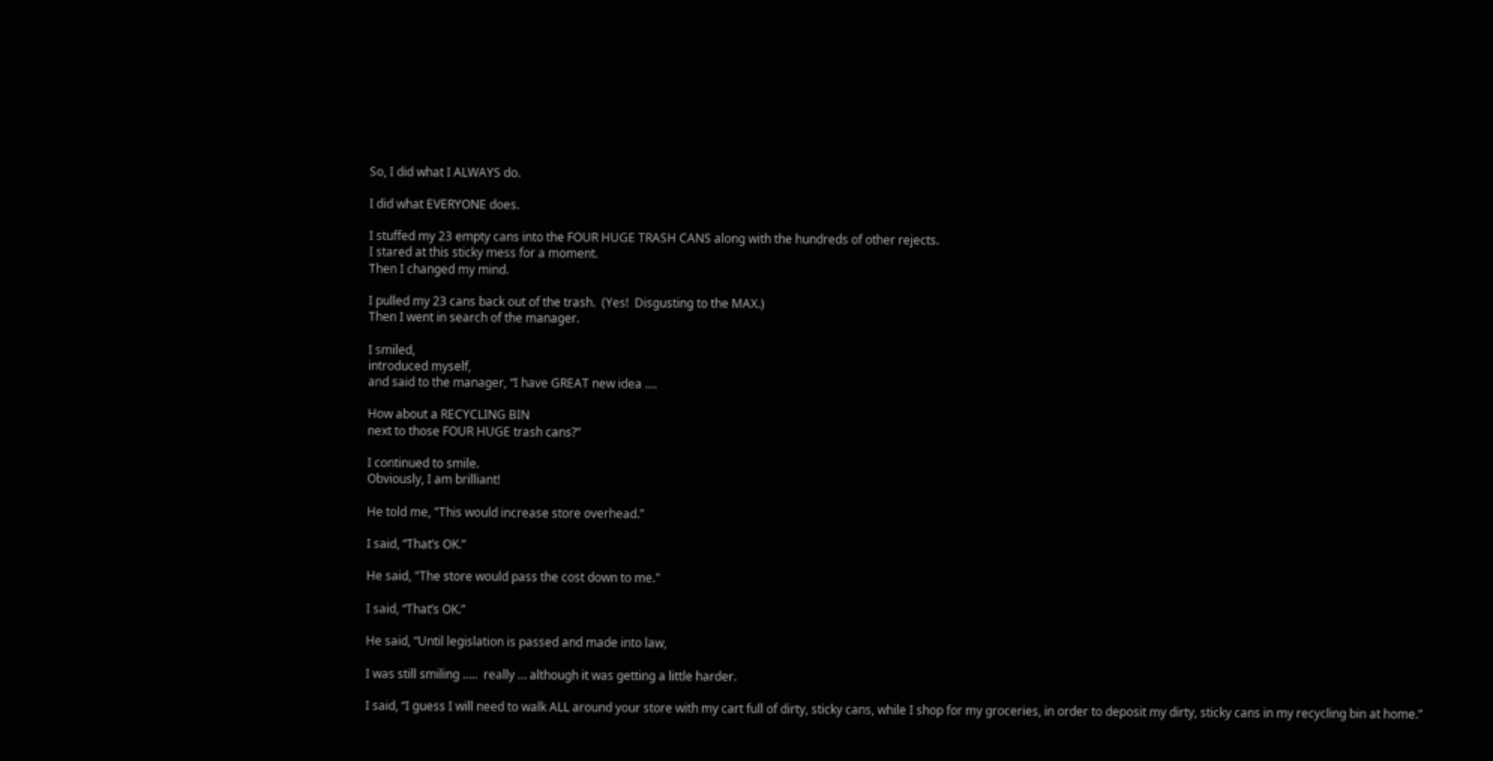So, I did what I ALWAYS do.

I did what EVERYONE does.

I stuffed my 23 empty cans into the FOUR HUGE TRASH CANS along with the hundreds of other rejects.
I stared at this sticky mess for a moment.
Then I changed my mind.

I pulled my 23 cans back out of the trash.  (Yes!  Disgusting to the MAX.)
Then I went in search of the manager.

I smiled,
introduced myself,
and said to the manager, “I have GREAT new idea ....

How about a RECYCLING BIN
next to those FOUR HUGE trash cans?”

I continued to smile.
Obviously, I am brilliant!

He told me, "This would increase store overhead.”

I said, “That’s OK.”

He said, "The store would pass the cost down to me."

I said, “That’s OK.”

He said, “Until legislation is passed and made into law,

I was still smiling …..  really … although it was getting a little harder.

I said, “I guess I will need to walk ALL around your store with my cart full of dirty, sticky cans, while I shop for my groceries, in order to deposit my dirty, sticky cans in my recycling bin at home.”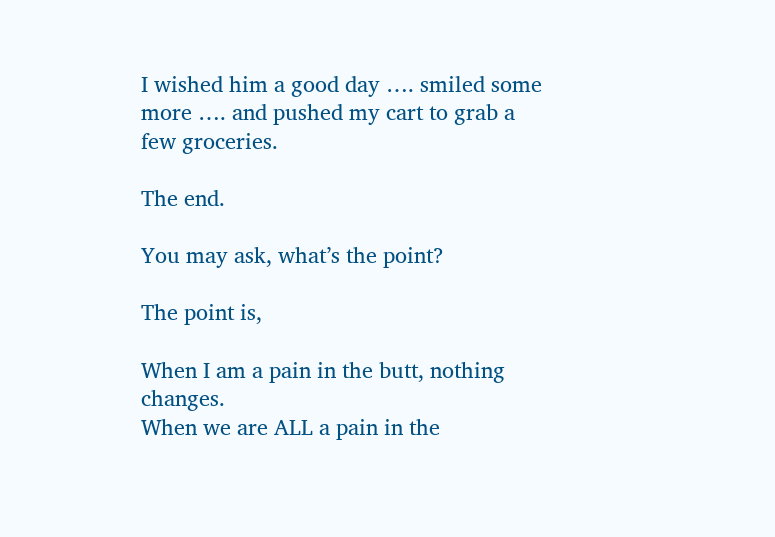I wished him a good day …. smiled some more …. and pushed my cart to grab a few groceries.

The end.

You may ask, what’s the point?

The point is,

When I am a pain in the butt, nothing changes.
When we are ALL a pain in the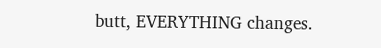butt, EVERYTHING changes.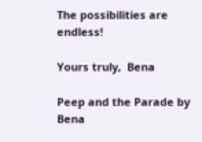The possibilities are endless!

Yours truly,  Bena

Peep and the Parade by Bena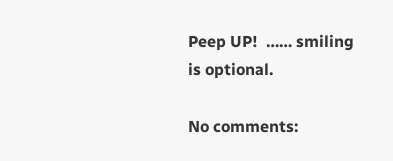Peep UP!  …… smiling is optional.

No comments: